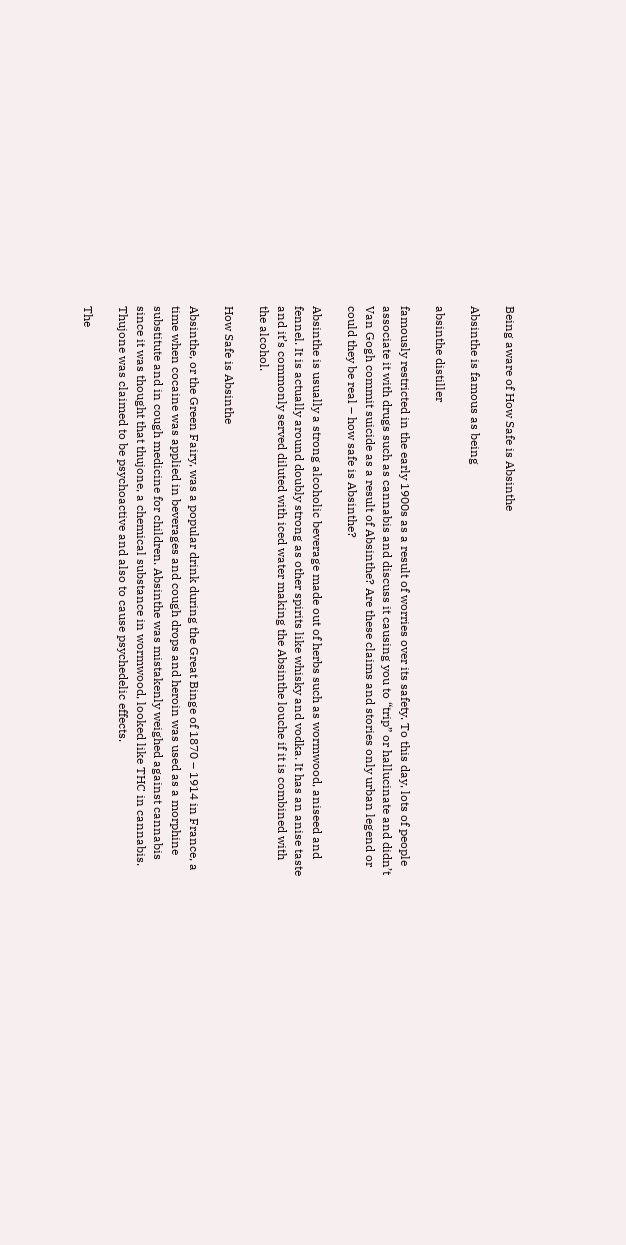Being aware of How Safe is Absinthe

Absinthe is famous as being

absinthe distiller

famously restricted in the early 1900s as a result of worries over its safety. To this day, lots of people associate it with drugs such as cannabis and discuss it causing you to “trip” or hallucinate and didn’t Van Gogh commit suicide as a result of Absinthe? Are these claims and stories only urban legend or could they be real – how safe is Absinthe?

Absinthe is usually a strong alcoholic beverage made out of herbs such as wormwood, aniseed and fennel. It is actually around doubly strong as other spirits like whisky and vodka. It has an anise taste and it’s commonly served diluted with iced water making the Absinthe louche if it is combined with the alcohol.

How Safe is Absinthe

Absinthe, or the Green Fairy, was a popular drink during the Great Binge of 1870 – 1914 in France, a time when cocaine was applied in beverages and cough drops and heroin was used as a morphine substitute and in cough medicine for children. Absinthe was mistakenly weighed against cannabis since it was thought that thujone, a chemical substance in wormwood, looked like THC in cannabis. Thujone was claimed to be psychoactive and also to cause psychedelic effects.

The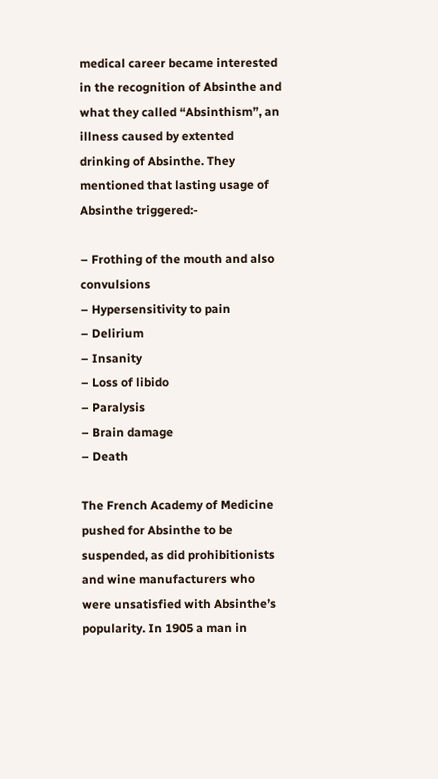medical career became interested in the recognition of Absinthe and what they called “Absinthism”, an illness caused by extented drinking of Absinthe. They mentioned that lasting usage of Absinthe triggered:-

– Frothing of the mouth and also convulsions
– Hypersensitivity to pain
– Delirium
– Insanity
– Loss of libido
– Paralysis
– Brain damage
– Death

The French Academy of Medicine pushed for Absinthe to be suspended, as did prohibitionists and wine manufacturers who were unsatisfied with Absinthe’s popularity. In 1905 a man in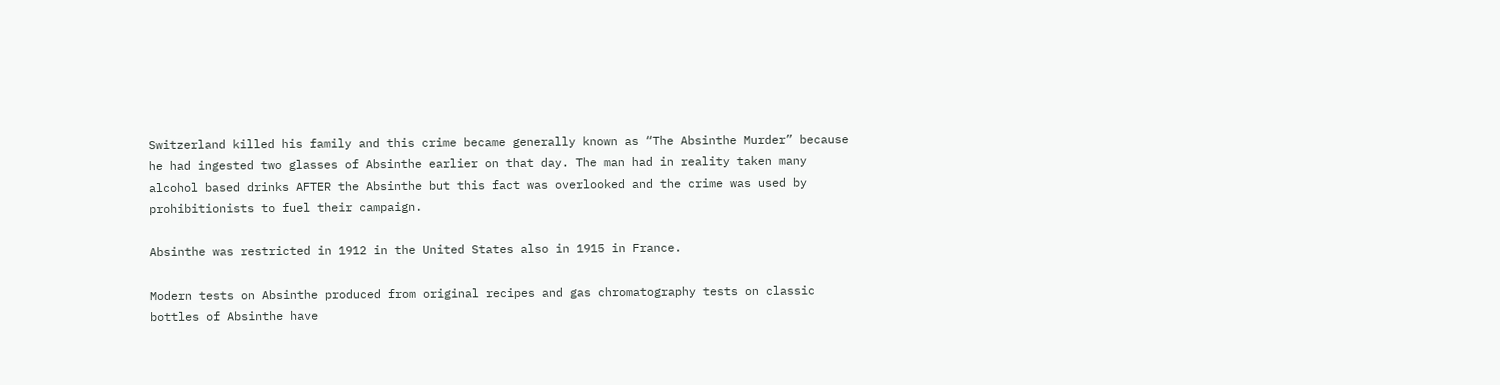Switzerland killed his family and this crime became generally known as “The Absinthe Murder” because he had ingested two glasses of Absinthe earlier on that day. The man had in reality taken many alcohol based drinks AFTER the Absinthe but this fact was overlooked and the crime was used by prohibitionists to fuel their campaign.

Absinthe was restricted in 1912 in the United States also in 1915 in France.

Modern tests on Absinthe produced from original recipes and gas chromatography tests on classic bottles of Absinthe have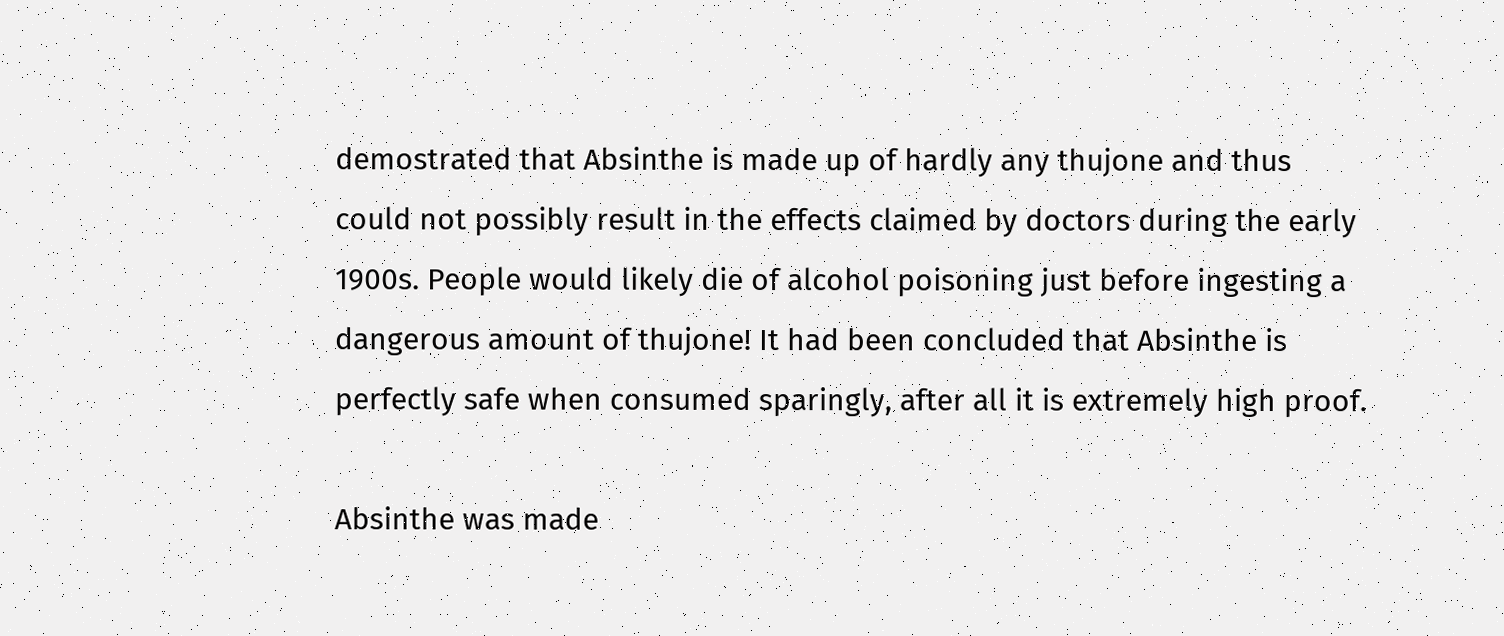demostrated that Absinthe is made up of hardly any thujone and thus could not possibly result in the effects claimed by doctors during the early 1900s. People would likely die of alcohol poisoning just before ingesting a dangerous amount of thujone! It had been concluded that Absinthe is perfectly safe when consumed sparingly, after all it is extremely high proof.

Absinthe was made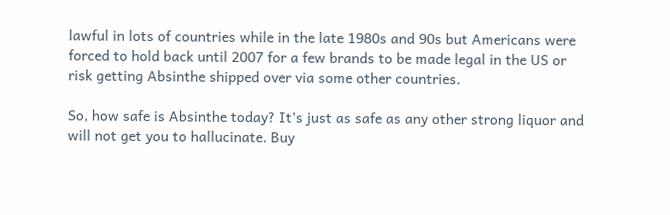lawful in lots of countries while in the late 1980s and 90s but Americans were forced to hold back until 2007 for a few brands to be made legal in the US or risk getting Absinthe shipped over via some other countries.

So, how safe is Absinthe today? It’s just as safe as any other strong liquor and will not get you to hallucinate. Buy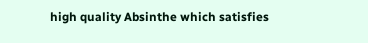high quality Absinthe which satisfies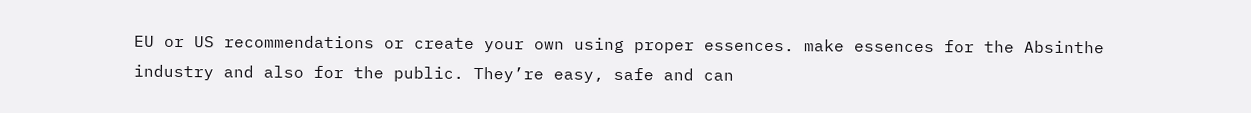EU or US recommendations or create your own using proper essences. make essences for the Absinthe industry and also for the public. They’re easy, safe and can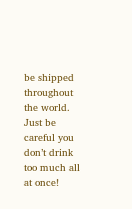be shipped throughout the world. Just be careful you don’t drink too much all at once!